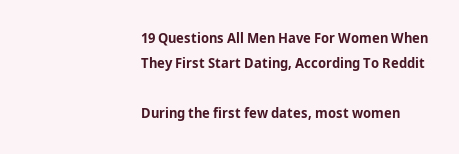19 Questions All Men Have For Women When They First Start Dating, According To Reddit

During the first few dates, most women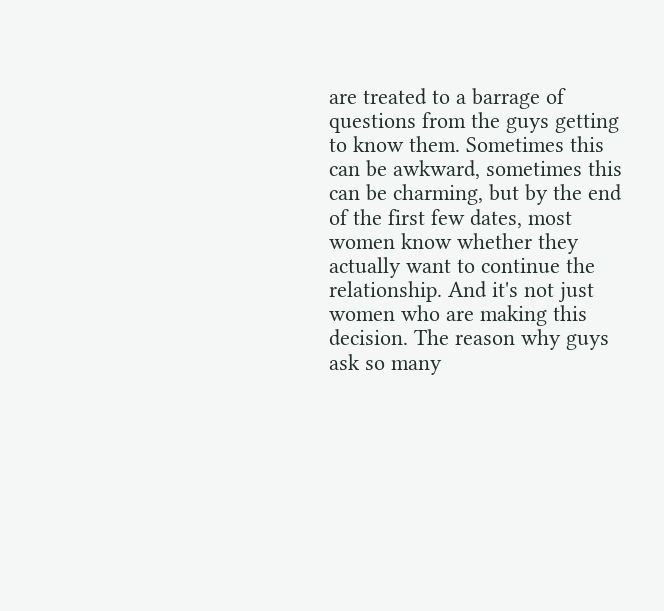are treated to a barrage of questions from the guys getting to know them. Sometimes this can be awkward, sometimes this can be charming, but by the end of the first few dates, most women know whether they actually want to continue the relationship. And it's not just women who are making this decision. The reason why guys ask so many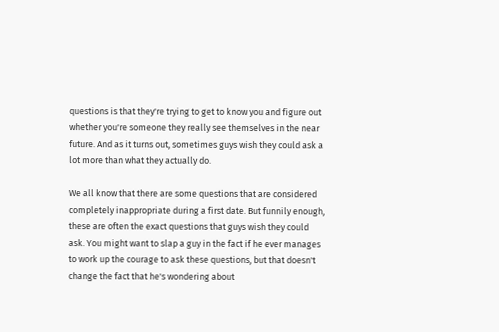questions is that they're trying to get to know you and figure out whether you're someone they really see themselves in the near future. And as it turns out, sometimes guys wish they could ask a lot more than what they actually do.

We all know that there are some questions that are considered completely inappropriate during a first date. But funnily enough, these are often the exact questions that guys wish they could ask. You might want to slap a guy in the fact if he ever manages to work up the courage to ask these questions, but that doesn't change the fact that he's wondering about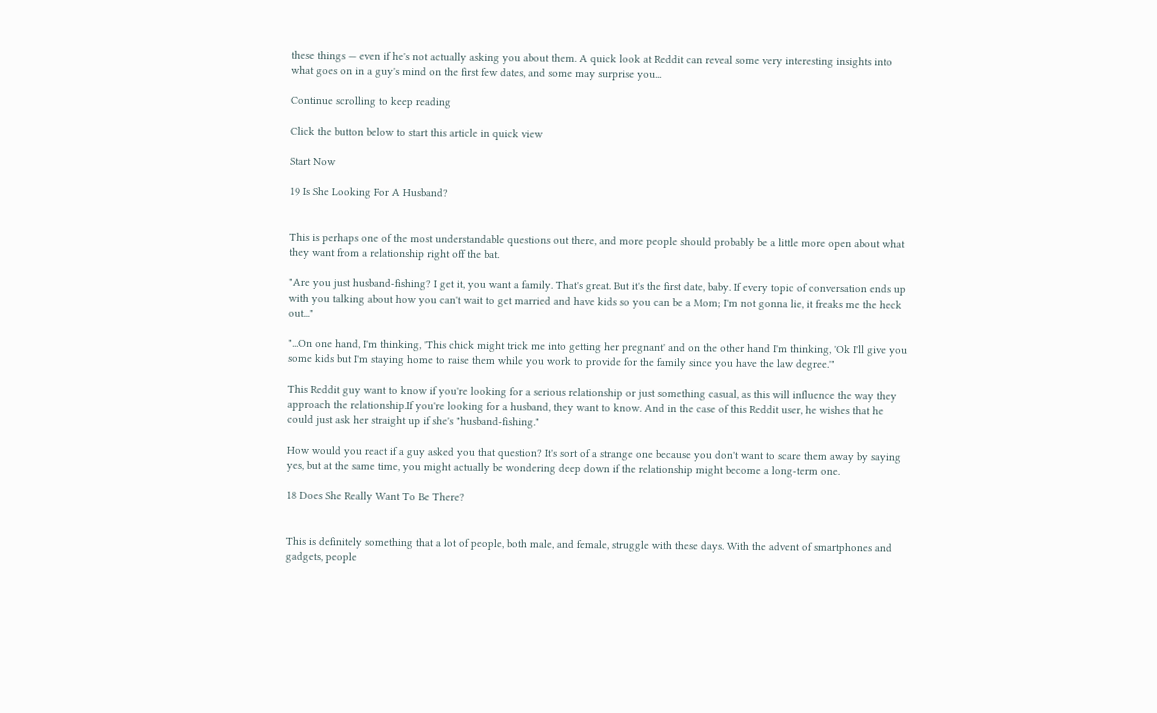these things — even if he's not actually asking you about them. A quick look at Reddit can reveal some very interesting insights into what goes on in a guy's mind on the first few dates, and some may surprise you...

Continue scrolling to keep reading

Click the button below to start this article in quick view

Start Now

19 Is She Looking For A Husband?


This is perhaps one of the most understandable questions out there, and more people should probably be a little more open about what they want from a relationship right off the bat.

"Are you just husband-fishing? I get it, you want a family. That's great. But it's the first date, baby. If every topic of conversation ends up with you talking about how you can't wait to get married and have kids so you can be a Mom; I'm not gonna lie, it freaks me the heck out..."

"...On one hand, I'm thinking, 'This chick might trick me into getting her pregnant' and on the other hand I'm thinking, 'Ok I'll give you some kids but I'm staying home to raise them while you work to provide for the family since you have the law degree.'"

This Reddit guy want to know if you're looking for a serious relationship or just something casual, as this will influence the way they approach the relationship.If you're looking for a husband, they want to know. And in the case of this Reddit user, he wishes that he could just ask her straight up if she's "husband-fishing."

How would you react if a guy asked you that question? It's sort of a strange one because you don't want to scare them away by saying yes, but at the same time, you might actually be wondering deep down if the relationship might become a long-term one.

18 Does She Really Want To Be There?


This is definitely something that a lot of people, both male, and female, struggle with these days. With the advent of smartphones and gadgets, people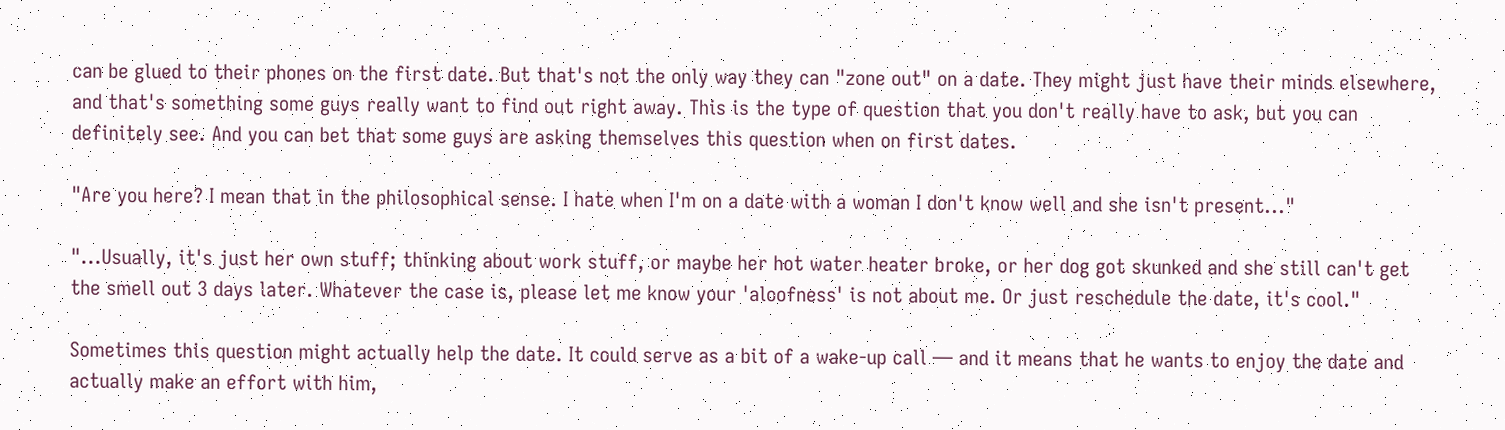can be glued to their phones on the first date. But that's not the only way they can "zone out" on a date. They might just have their minds elsewhere, and that's something some guys really want to find out right away. This is the type of question that you don't really have to ask, but you can definitely see. And you can bet that some guys are asking themselves this question when on first dates.

"Are you here? I mean that in the philosophical sense. I hate when I'm on a date with a woman I don't know well and she isn't present..."

"...Usually, it's just her own stuff; thinking about work stuff, or maybe her hot water heater broke, or her dog got skunked and she still can't get the smell out 3 days later. Whatever the case is, please let me know your 'aloofness' is not about me. Or just reschedule the date, it's cool."

Sometimes this question might actually help the date. It could serve as a bit of a wake-up call — and it means that he wants to enjoy the date and actually make an effort with him,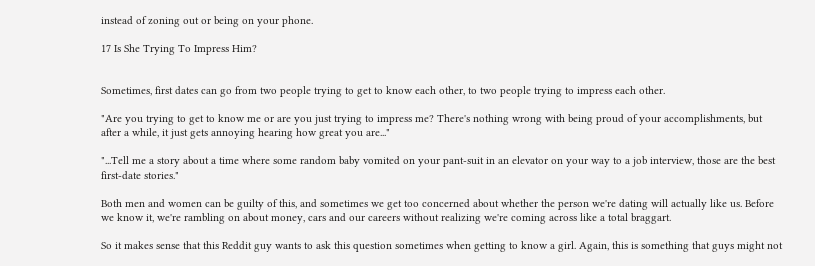instead of zoning out or being on your phone.

17 Is She Trying To Impress Him?


Sometimes, first dates can go from two people trying to get to know each other, to two people trying to impress each other.

"Are you trying to get to know me or are you just trying to impress me? There's nothing wrong with being proud of your accomplishments, but after a while, it just gets annoying hearing how great you are..."

"...Tell me a story about a time where some random baby vomited on your pant-suit in an elevator on your way to a job interview, those are the best first-date stories."

Both men and women can be guilty of this, and sometimes we get too concerned about whether the person we're dating will actually like us. Before we know it, we're rambling on about money, cars and our careers without realizing we're coming across like a total braggart.

So it makes sense that this Reddit guy wants to ask this question sometimes when getting to know a girl. Again, this is something that guys might not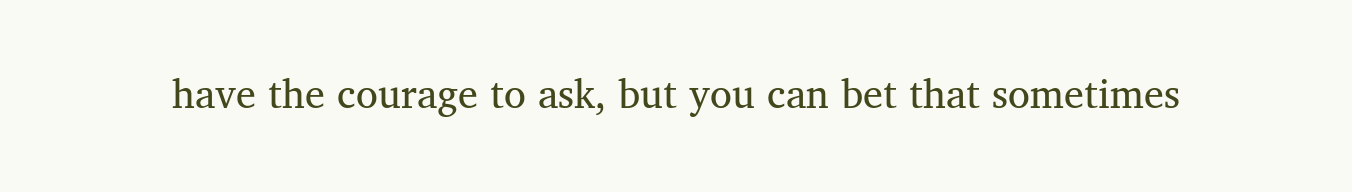have the courage to ask, but you can bet that sometimes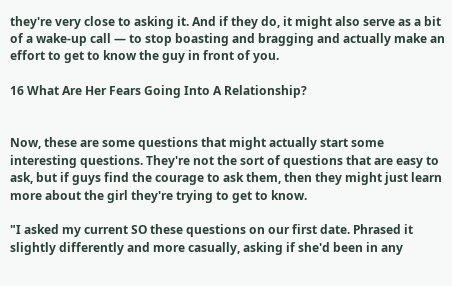they're very close to asking it. And if they do, it might also serve as a bit of a wake-up call — to stop boasting and bragging and actually make an effort to get to know the guy in front of you.

16 What Are Her Fears Going Into A Relationship?


Now, these are some questions that might actually start some interesting questions. They're not the sort of questions that are easy to ask, but if guys find the courage to ask them, then they might just learn more about the girl they're trying to get to know.

"I asked my current SO these questions on our first date. Phrased it slightly differently and more casually, asking if she'd been in any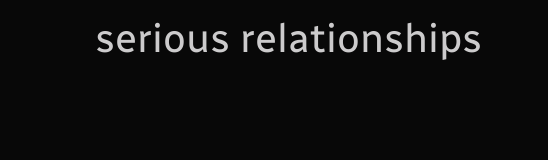serious relationships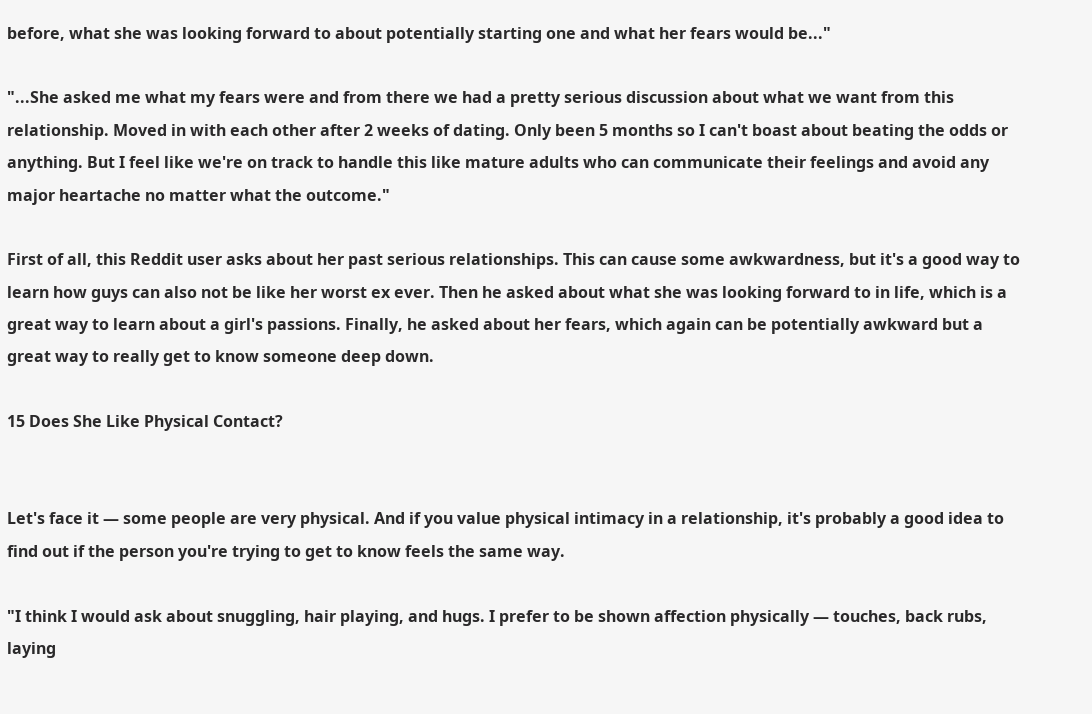before, what she was looking forward to about potentially starting one and what her fears would be..."

"...She asked me what my fears were and from there we had a pretty serious discussion about what we want from this relationship. Moved in with each other after 2 weeks of dating. Only been 5 months so I can't boast about beating the odds or anything. But I feel like we're on track to handle this like mature adults who can communicate their feelings and avoid any major heartache no matter what the outcome."

First of all, this Reddit user asks about her past serious relationships. This can cause some awkwardness, but it's a good way to learn how guys can also not be like her worst ex ever. Then he asked about what she was looking forward to in life, which is a great way to learn about a girl's passions. Finally, he asked about her fears, which again can be potentially awkward but a great way to really get to know someone deep down.

15 Does She Like Physical Contact?


Let's face it — some people are very physical. And if you value physical intimacy in a relationship, it's probably a good idea to find out if the person you're trying to get to know feels the same way.

"I think I would ask about snuggling, hair playing, and hugs. I prefer to be shown affection physically — touches, back rubs, laying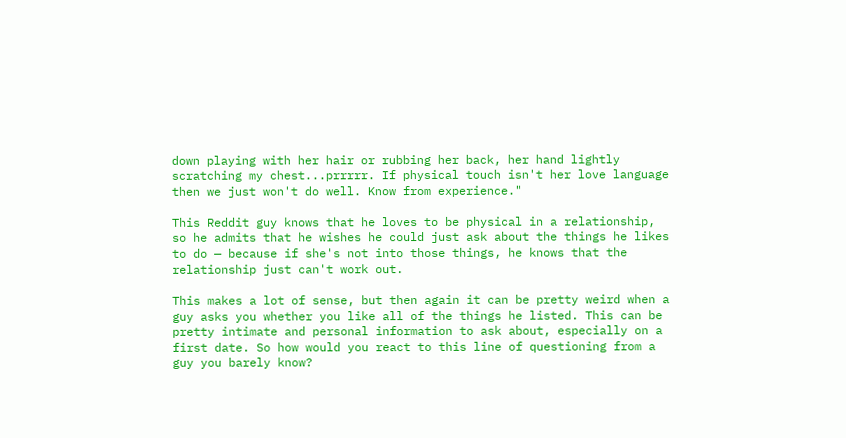down playing with her hair or rubbing her back, her hand lightly scratching my chest...prrrrr. If physical touch isn't her love language then we just won't do well. Know from experience."

This Reddit guy knows that he loves to be physical in a relationship, so he admits that he wishes he could just ask about the things he likes to do — because if she's not into those things, he knows that the relationship just can't work out.

This makes a lot of sense, but then again it can be pretty weird when a guy asks you whether you like all of the things he listed. This can be pretty intimate and personal information to ask about, especially on a first date. So how would you react to this line of questioning from a guy you barely know?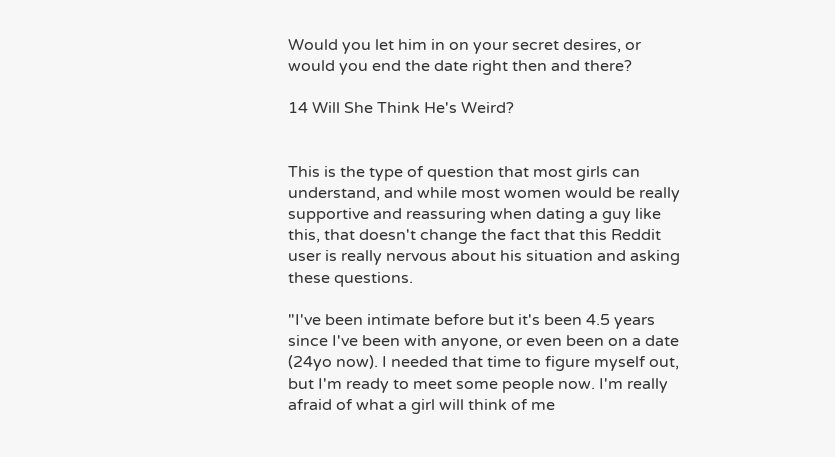Would you let him in on your secret desires, or would you end the date right then and there?

14 Will She Think He's Weird?


This is the type of question that most girls can understand, and while most women would be really supportive and reassuring when dating a guy like this, that doesn't change the fact that this Reddit user is really nervous about his situation and asking these questions.

"I've been intimate before but it's been 4.5 years since I've been with anyone, or even been on a date (24yo now). I needed that time to figure myself out, but I'm ready to meet some people now. I'm really afraid of what a girl will think of me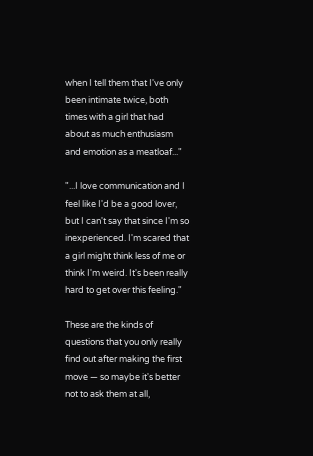when I tell them that I've only been intimate twice, both times with a girl that had about as much enthusiasm and emotion as a meatloaf..."

"...I love communication and I feel like I'd be a good lover, but I can't say that since I'm so inexperienced. I'm scared that a girl might think less of me or think I'm weird. It's been really hard to get over this feeling."

These are the kinds of questions that you only really find out after making the first move — so maybe it's better not to ask them at all,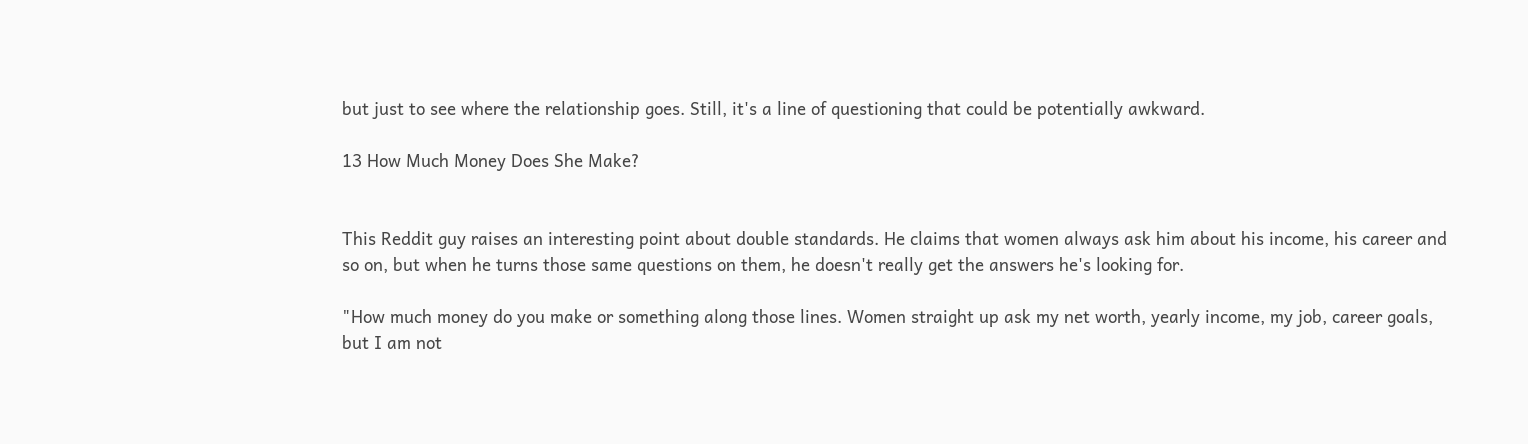but just to see where the relationship goes. Still, it's a line of questioning that could be potentially awkward.

13 How Much Money Does She Make?


This Reddit guy raises an interesting point about double standards. He claims that women always ask him about his income, his career and so on, but when he turns those same questions on them, he doesn't really get the answers he's looking for.

"How much money do you make or something along those lines. Women straight up ask my net worth, yearly income, my job, career goals, but I am not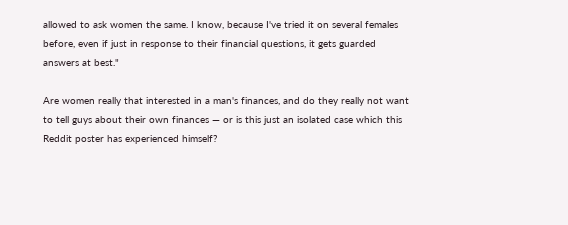allowed to ask women the same. I know, because I've tried it on several females before, even if just in response to their financial questions, it gets guarded answers at best."

Are women really that interested in a man's finances, and do they really not want to tell guys about their own finances — or is this just an isolated case which this Reddit poster has experienced himself?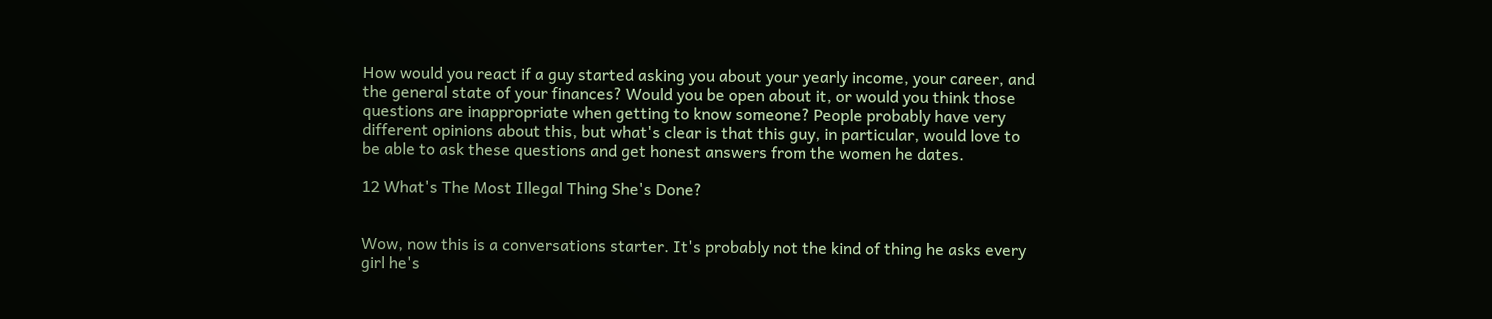How would you react if a guy started asking you about your yearly income, your career, and the general state of your finances? Would you be open about it, or would you think those questions are inappropriate when getting to know someone? People probably have very different opinions about this, but what's clear is that this guy, in particular, would love to be able to ask these questions and get honest answers from the women he dates.

12 What's The Most Illegal Thing She's Done?


Wow, now this is a conversations starter. It's probably not the kind of thing he asks every girl he's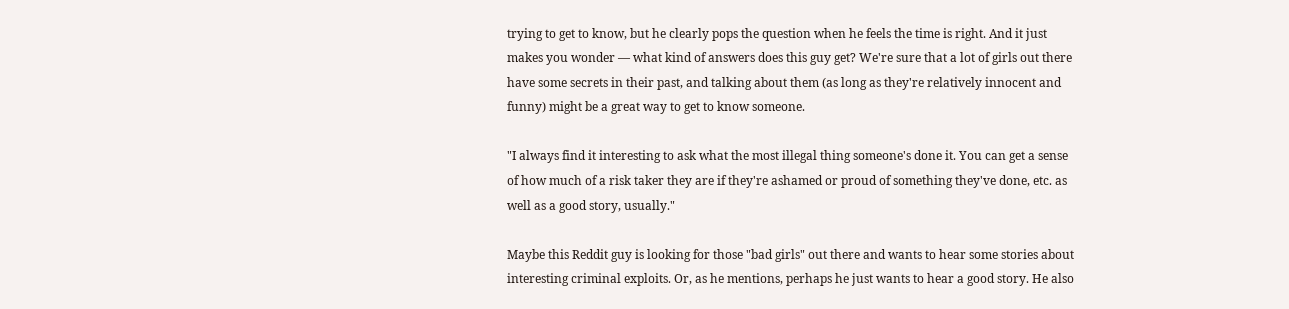trying to get to know, but he clearly pops the question when he feels the time is right. And it just makes you wonder — what kind of answers does this guy get? We're sure that a lot of girls out there have some secrets in their past, and talking about them (as long as they're relatively innocent and funny) might be a great way to get to know someone.

"I always find it interesting to ask what the most illegal thing someone's done it. You can get a sense of how much of a risk taker they are if they're ashamed or proud of something they've done, etc. as well as a good story, usually."

Maybe this Reddit guy is looking for those "bad girls" out there and wants to hear some stories about interesting criminal exploits. Or, as he mentions, perhaps he just wants to hear a good story. He also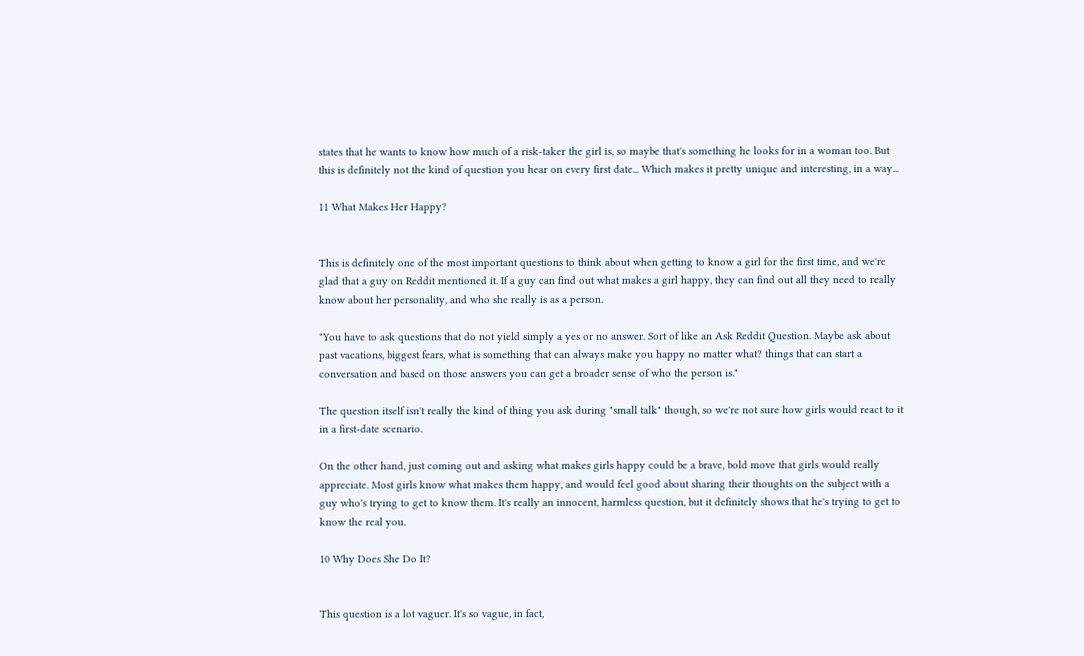states that he wants to know how much of a risk-taker the girl is, so maybe that's something he looks for in a woman too. But this is definitely not the kind of question you hear on every first date... Which makes it pretty unique and interesting, in a way...

11 What Makes Her Happy?


This is definitely one of the most important questions to think about when getting to know a girl for the first time, and we're glad that a guy on Reddit mentioned it. If a guy can find out what makes a girl happy, they can find out all they need to really know about her personality, and who she really is as a person.

"You have to ask questions that do not yield simply a yes or no answer. Sort of like an Ask Reddit Question. Maybe ask about past vacations, biggest fears, what is something that can always make you happy no matter what? things that can start a conversation and based on those answers you can get a broader sense of who the person is."

The question itself isn't really the kind of thing you ask during "small talk" though, so we're not sure how girls would react to it in a first-date scenario.

On the other hand, just coming out and asking what makes girls happy could be a brave, bold move that girls would really appreciate. Most girls know what makes them happy, and would feel good about sharing their thoughts on the subject with a guy who's trying to get to know them. It's really an innocent, harmless question, but it definitely shows that he's trying to get to know the real you.

10 Why Does She Do It?


This question is a lot vaguer. It's so vague, in fact,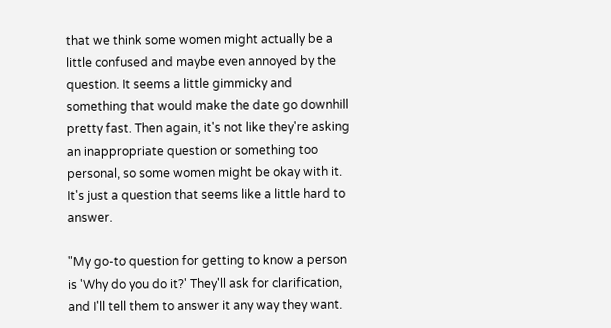that we think some women might actually be a little confused and maybe even annoyed by the question. It seems a little gimmicky and something that would make the date go downhill pretty fast. Then again, it's not like they're asking an inappropriate question or something too personal, so some women might be okay with it. It's just a question that seems like a little hard to answer.

"My go-to question for getting to know a person is 'Why do you do it?' They'll ask for clarification, and I'll tell them to answer it any way they want.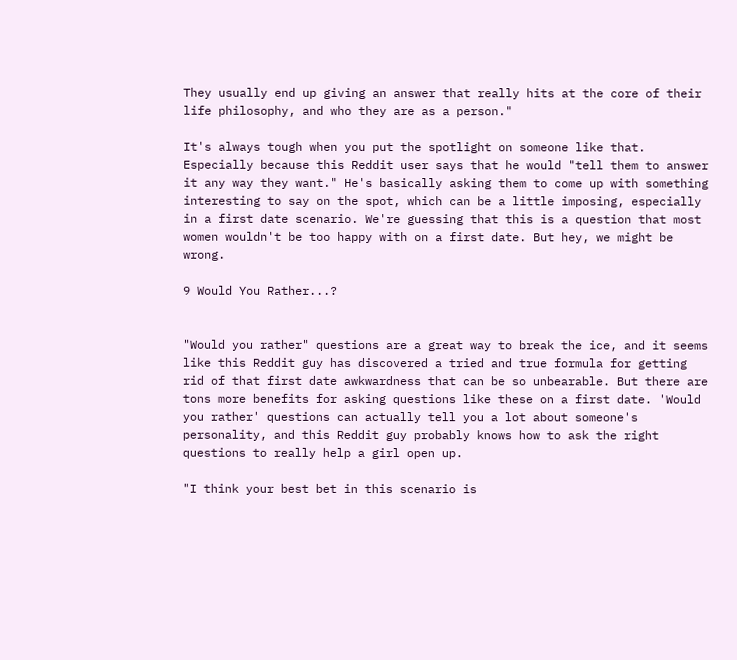They usually end up giving an answer that really hits at the core of their life philosophy, and who they are as a person."

It's always tough when you put the spotlight on someone like that. Especially because this Reddit user says that he would "tell them to answer it any way they want." He's basically asking them to come up with something interesting to say on the spot, which can be a little imposing, especially in a first date scenario. We're guessing that this is a question that most women wouldn't be too happy with on a first date. But hey, we might be wrong.

9 Would You Rather...?


"Would you rather" questions are a great way to break the ice, and it seems like this Reddit guy has discovered a tried and true formula for getting rid of that first date awkwardness that can be so unbearable. But there are tons more benefits for asking questions like these on a first date. 'Would you rather' questions can actually tell you a lot about someone's personality, and this Reddit guy probably knows how to ask the right questions to really help a girl open up.

"I think your best bet in this scenario is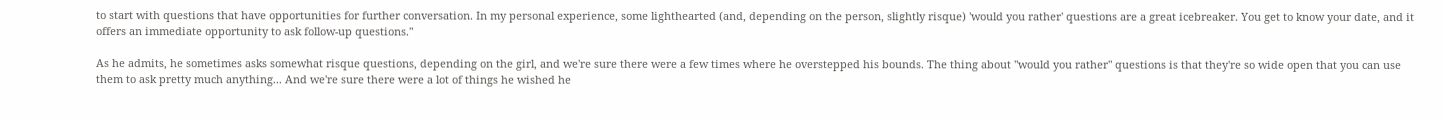to start with questions that have opportunities for further conversation. In my personal experience, some lighthearted (and, depending on the person, slightly risque) 'would you rather' questions are a great icebreaker. You get to know your date, and it offers an immediate opportunity to ask follow-up questions."

As he admits, he sometimes asks somewhat risque questions, depending on the girl, and we're sure there were a few times where he overstepped his bounds. The thing about "would you rather" questions is that they're so wide open that you can use them to ask pretty much anything... And we're sure there were a lot of things he wished he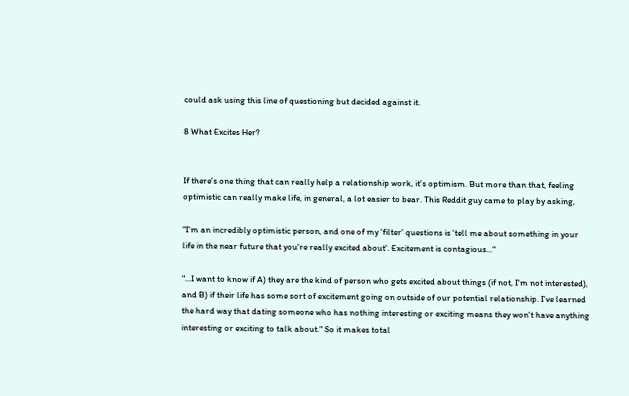could ask using this line of questioning but decided against it.

8 What Excites Her?


If there's one thing that can really help a relationship work, it's optimism. But more than that, feeling optimistic can really make life, in general, a lot easier to bear. This Reddit guy came to play by asking,

"I'm an incredibly optimistic person, and one of my 'filter' questions is 'tell me about something in your life in the near future that you're really excited about'. Excitement is contagious..."

"...I want to know if A) they are the kind of person who gets excited about things (if not, I'm not interested), and B) if their life has some sort of excitement going on outside of our potential relationship. I've learned the hard way that dating someone who has nothing interesting or exciting means they won't have anything interesting or exciting to talk about." So it makes total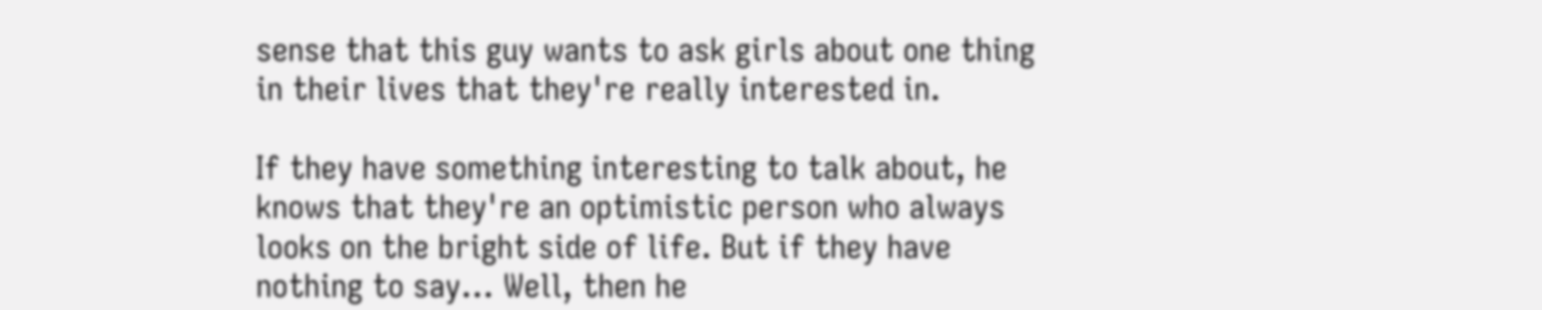sense that this guy wants to ask girls about one thing in their lives that they're really interested in.

If they have something interesting to talk about, he knows that they're an optimistic person who always looks on the bright side of life. But if they have nothing to say... Well, then he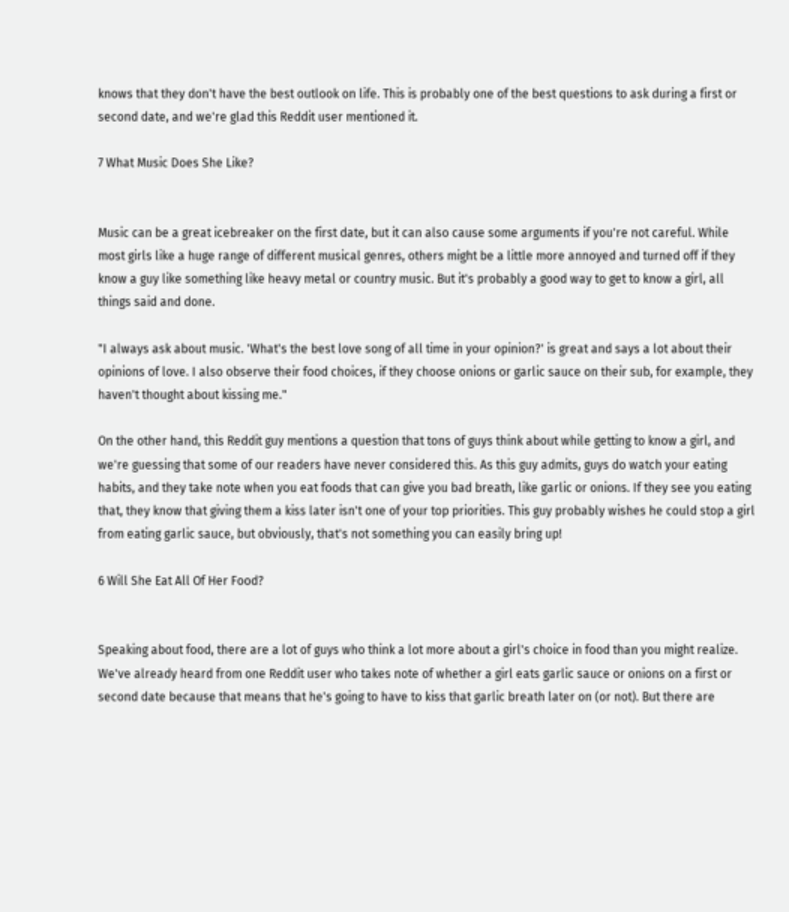knows that they don't have the best outlook on life. This is probably one of the best questions to ask during a first or second date, and we're glad this Reddit user mentioned it.

7 What Music Does She Like?


Music can be a great icebreaker on the first date, but it can also cause some arguments if you're not careful. While most girls like a huge range of different musical genres, others might be a little more annoyed and turned off if they know a guy like something like heavy metal or country music. But it's probably a good way to get to know a girl, all things said and done.

"I always ask about music. 'What's the best love song of all time in your opinion?' is great and says a lot about their opinions of love. I also observe their food choices, if they choose onions or garlic sauce on their sub, for example, they haven't thought about kissing me."

On the other hand, this Reddit guy mentions a question that tons of guys think about while getting to know a girl, and we're guessing that some of our readers have never considered this. As this guy admits, guys do watch your eating habits, and they take note when you eat foods that can give you bad breath, like garlic or onions. If they see you eating that, they know that giving them a kiss later isn't one of your top priorities. This guy probably wishes he could stop a girl from eating garlic sauce, but obviously, that's not something you can easily bring up!

6 Will She Eat All Of Her Food?


Speaking about food, there are a lot of guys who think a lot more about a girl's choice in food than you might realize. We've already heard from one Reddit user who takes note of whether a girl eats garlic sauce or onions on a first or second date because that means that he's going to have to kiss that garlic breath later on (or not). But there are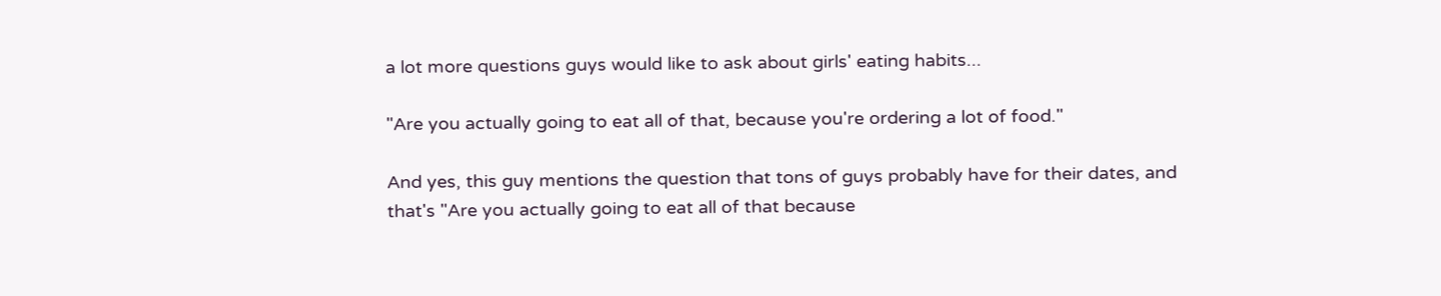a lot more questions guys would like to ask about girls' eating habits...

"Are you actually going to eat all of that, because you're ordering a lot of food."

And yes, this guy mentions the question that tons of guys probably have for their dates, and that's "Are you actually going to eat all of that because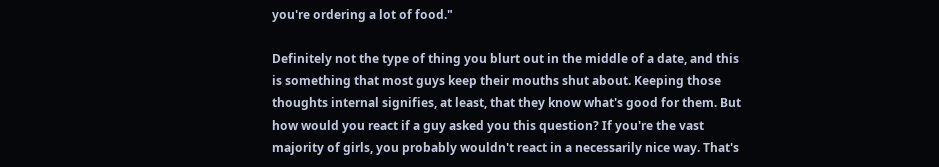you're ordering a lot of food."

Definitely not the type of thing you blurt out in the middle of a date, and this is something that most guys keep their mouths shut about. Keeping those thoughts internal signifies, at least, that they know what's good for them. But how would you react if a guy asked you this question? If you're the vast majority of girls, you probably wouldn't react in a necessarily nice way. That's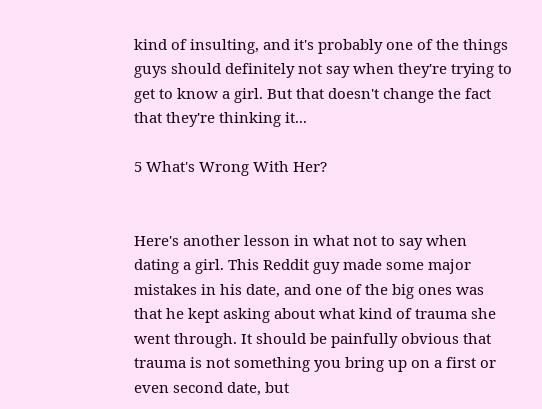kind of insulting, and it's probably one of the things guys should definitely not say when they're trying to get to know a girl. But that doesn't change the fact that they're thinking it...

5 What's Wrong With Her?


Here's another lesson in what not to say when dating a girl. This Reddit guy made some major mistakes in his date, and one of the big ones was that he kept asking about what kind of trauma she went through. It should be painfully obvious that trauma is not something you bring up on a first or even second date, but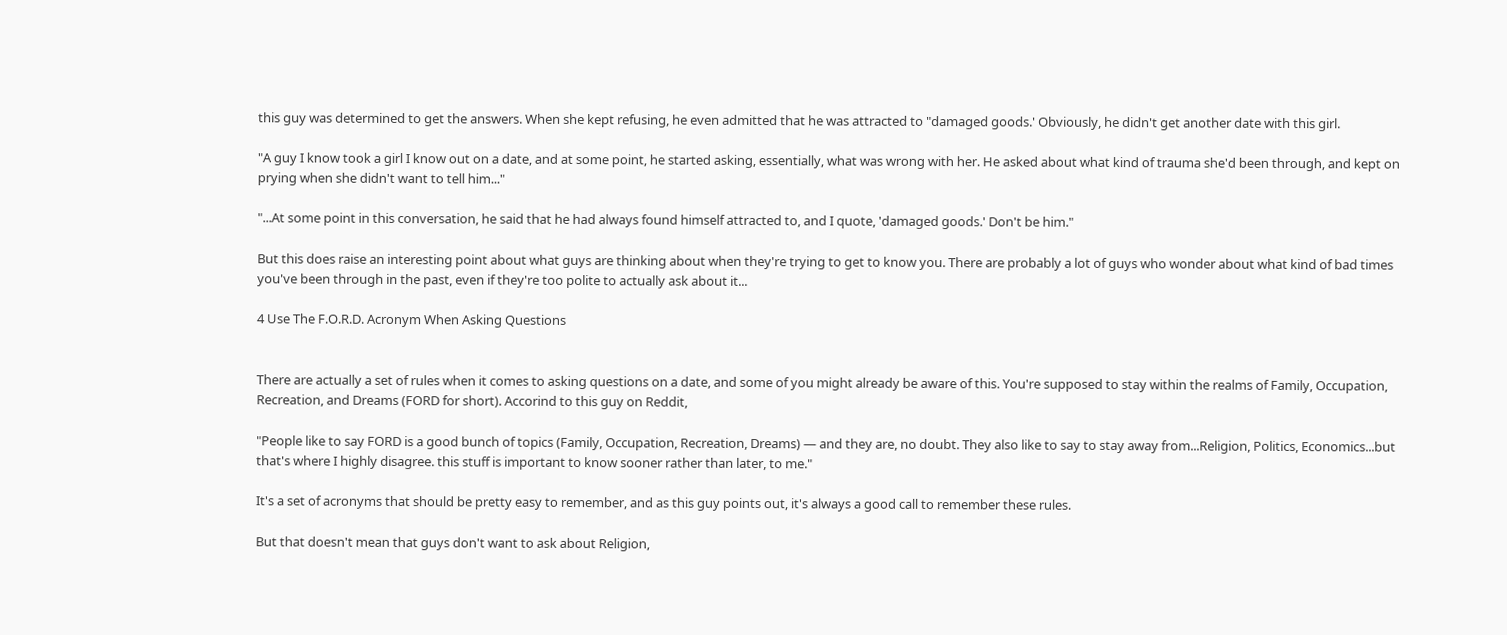this guy was determined to get the answers. When she kept refusing, he even admitted that he was attracted to "damaged goods.' Obviously, he didn't get another date with this girl.

"A guy I know took a girl I know out on a date, and at some point, he started asking, essentially, what was wrong with her. He asked about what kind of trauma she'd been through, and kept on prying when she didn't want to tell him..."

"...At some point in this conversation, he said that he had always found himself attracted to, and I quote, 'damaged goods.' Don't be him."

But this does raise an interesting point about what guys are thinking about when they're trying to get to know you. There are probably a lot of guys who wonder about what kind of bad times you've been through in the past, even if they're too polite to actually ask about it...

4 Use The F.O.R.D. Acronym When Asking Questions


There are actually a set of rules when it comes to asking questions on a date, and some of you might already be aware of this. You're supposed to stay within the realms of Family, Occupation, Recreation, and Dreams (FORD for short). Accorind to this guy on Reddit,

"People like to say FORD is a good bunch of topics (Family, Occupation, Recreation, Dreams) — and they are, no doubt. They also like to say to stay away from...Religion, Politics, Economics...but that's where I highly disagree. this stuff is important to know sooner rather than later, to me."

It's a set of acronyms that should be pretty easy to remember, and as this guy points out, it's always a good call to remember these rules.

But that doesn't mean that guys don't want to ask about Religion,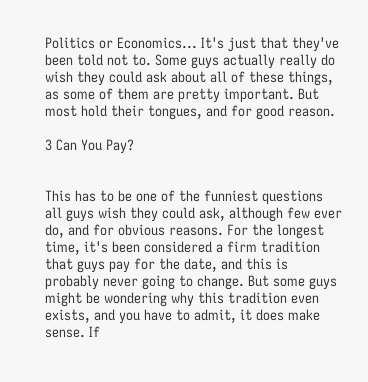Politics or Economics... It's just that they've been told not to. Some guys actually really do wish they could ask about all of these things, as some of them are pretty important. But most hold their tongues, and for good reason.

3 Can You Pay?


This has to be one of the funniest questions all guys wish they could ask, although few ever do, and for obvious reasons. For the longest time, it's been considered a firm tradition that guys pay for the date, and this is probably never going to change. But some guys might be wondering why this tradition even exists, and you have to admit, it does make sense. If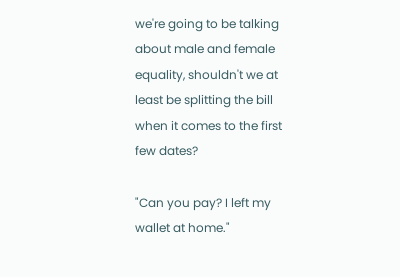we're going to be talking about male and female equality, shouldn't we at least be splitting the bill when it comes to the first few dates?

"Can you pay? I left my wallet at home."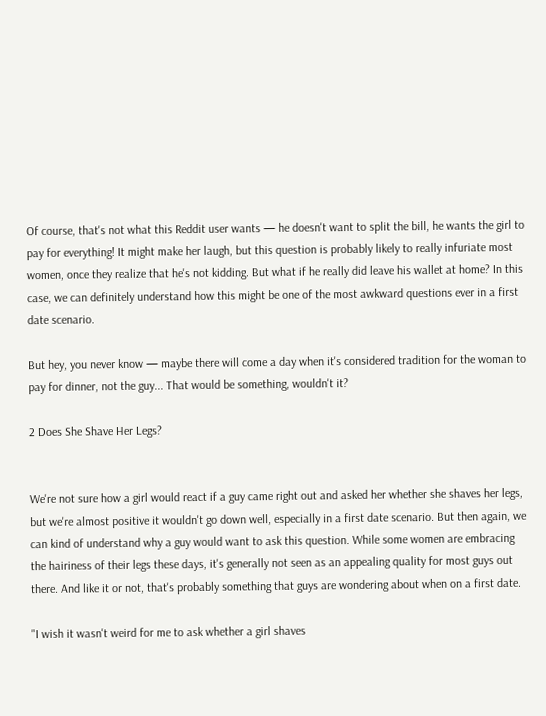Of course, that's not what this Reddit user wants — he doesn't want to split the bill, he wants the girl to pay for everything! It might make her laugh, but this question is probably likely to really infuriate most women, once they realize that he's not kidding. But what if he really did leave his wallet at home? In this case, we can definitely understand how this might be one of the most awkward questions ever in a first date scenario.

But hey, you never know — maybe there will come a day when it's considered tradition for the woman to pay for dinner, not the guy... That would be something, wouldn't it?

2 Does She Shave Her Legs?


We're not sure how a girl would react if a guy came right out and asked her whether she shaves her legs, but we're almost positive it wouldn't go down well, especially in a first date scenario. But then again, we can kind of understand why a guy would want to ask this question. While some women are embracing the hairiness of their legs these days, it's generally not seen as an appealing quality for most guys out there. And like it or not, that's probably something that guys are wondering about when on a first date.

"I wish it wasn't weird for me to ask whether a girl shaves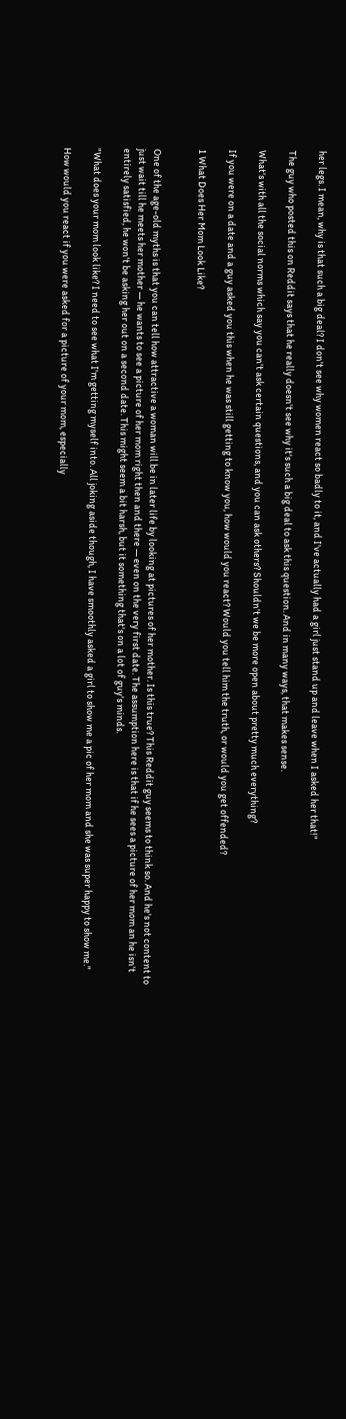her legs. I mean, why is that such a big deal? I don't see why women react so badly to it, and I've actually had a girl just stand up and leave when I asked her that!"

The guy who posted this on Reddit says that he really doesn't see why it's such a big deal to ask this question. And in many ways, that makes sense.

What's with all the social norms which say you can't ask certain questions, and you can ask others? Shouldn't we be more open about pretty much everything?

If you were on a date and a guy asked you this when he was still getting to know you, how would you react? Would you tell him the truth, or would you get offended?

1 What Does Her Mom Look Like?


One of the age-old myths is that you can tell how attractive a woman will be in later life by looking at pictures of her mother. Is this true? This Reddit guy seems to think so. And he's not content to just wait till he meets her mother — he wants to see a picture of her mom right then and there — even on the very first date. The assumption here is that if he sees a picture of her mom an he isn't entirely satisfied, he won't be asking her out on a second date. This might seem a bit harsh, but it something that's on a lot of guy's minds.

"What does your mom look like? I need to see what I'm getting myself into. All joking aside though, I have smoothly asked a girl to show me a pic of her mom and she was super happy to show me."

How would you react if you were asked for a picture of your mom, especially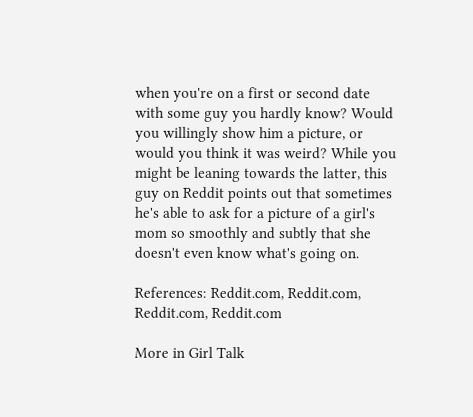when you're on a first or second date with some guy you hardly know? Would you willingly show him a picture, or would you think it was weird? While you might be leaning towards the latter, this guy on Reddit points out that sometimes he's able to ask for a picture of a girl's mom so smoothly and subtly that she doesn't even know what's going on.

References: Reddit.com, Reddit.com, Reddit.com, Reddit.com

More in Girl Talk